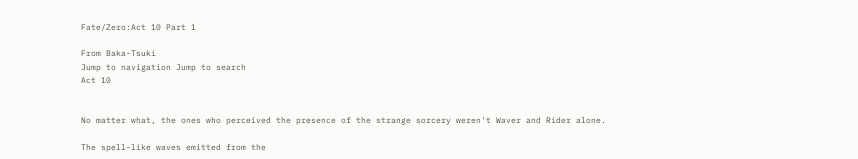Fate/Zero:Act 10 Part 1

From Baka-Tsuki
Jump to navigation Jump to search
Act 10


No matter what, the ones who perceived the presence of the strange sorcery weren't Waver and Rider alone.

The spell-like waves emitted from the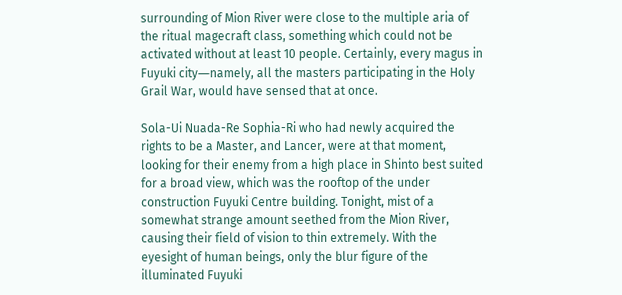surrounding of Mion River were close to the multiple aria of the ritual magecraft class, something which could not be activated without at least 10 people. Certainly, every magus in Fuyuki city―namely, all the masters participating in the Holy Grail War, would have sensed that at once.

Sola-Ui Nuada-Re Sophia-Ri who had newly acquired the rights to be a Master, and Lancer, were at that moment, looking for their enemy from a high place in Shinto best suited for a broad view, which was the rooftop of the under construction Fuyuki Centre building. Tonight, mist of a somewhat strange amount seethed from the Mion River, causing their field of vision to thin extremely. With the eyesight of human beings, only the blur figure of the illuminated Fuyuki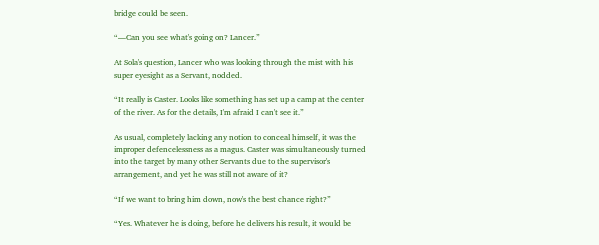bridge could be seen.

“―Can you see what's going on? Lancer.”

At Sola's question, Lancer who was looking through the mist with his super eyesight as a Servant, nodded.

“It really is Caster. Looks like something has set up a camp at the center of the river. As for the details, I'm afraid I can't see it.”

As usual, completely lacking any notion to conceal himself, it was the improper defencelessness as a magus. Caster was simultaneously turned into the target by many other Servants due to the supervisor's arrangement, and yet he was still not aware of it?

“If we want to bring him down, now's the best chance right?”

“Yes. Whatever he is doing, before he delivers his result, it would be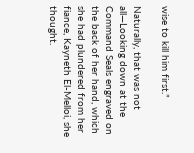wise to kill him first.”

Naturally, that was not all―Looking down at the Command Seals engraved on the back of her hand, which she had plundered from her fiance, Kayneth El-Melloi, she thought.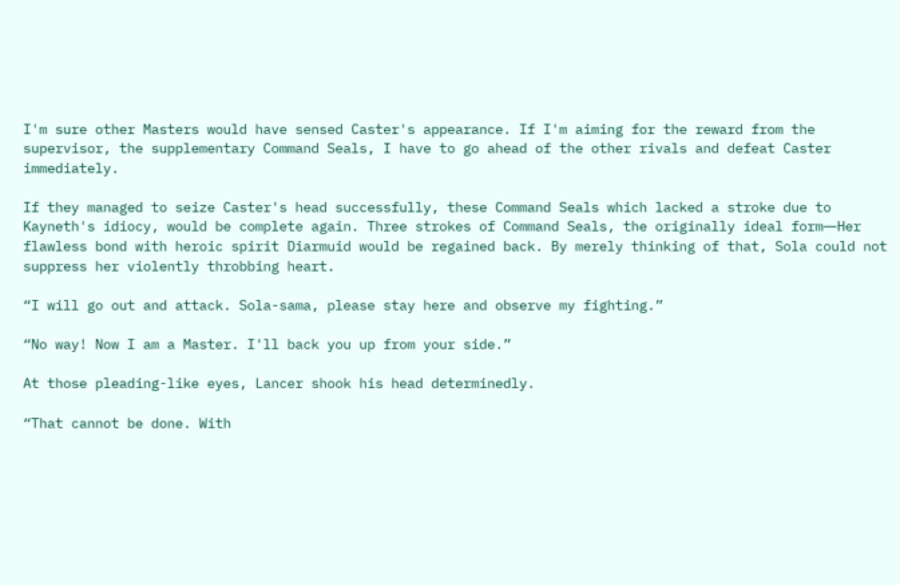I'm sure other Masters would have sensed Caster's appearance. If I'm aiming for the reward from the supervisor, the supplementary Command Seals, I have to go ahead of the other rivals and defeat Caster immediately.

If they managed to seize Caster's head successfully, these Command Seals which lacked a stroke due to Kayneth's idiocy, would be complete again. Three strokes of Command Seals, the originally ideal form―Her flawless bond with heroic spirit Diarmuid would be regained back. By merely thinking of that, Sola could not suppress her violently throbbing heart.

“I will go out and attack. Sola-sama, please stay here and observe my fighting.”

“No way! Now I am a Master. I'll back you up from your side.”

At those pleading-like eyes, Lancer shook his head determinedly.

“That cannot be done. With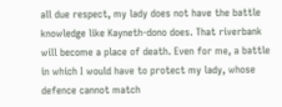all due respect, my lady does not have the battle knowledge like Kayneth-dono does. That riverbank will become a place of death. Even for me, a battle in which I would have to protect my lady, whose defence cannot match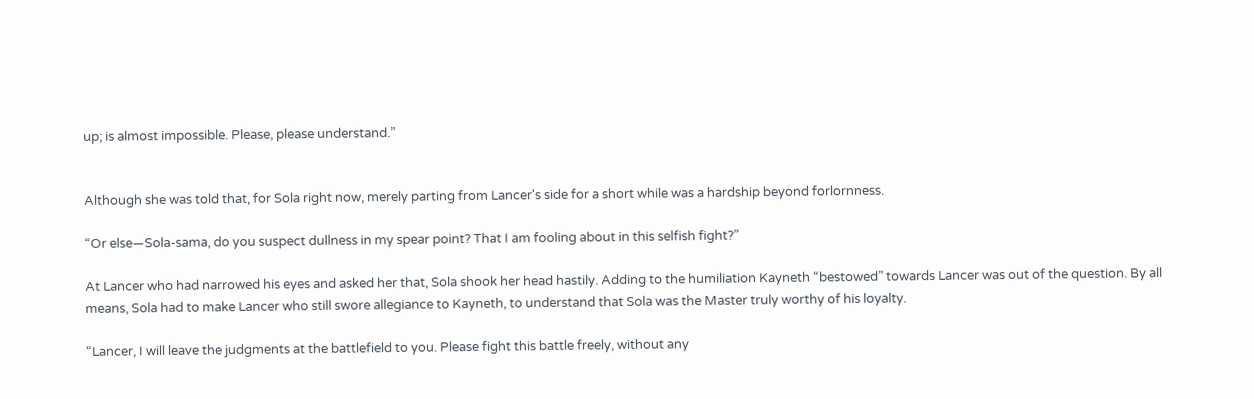up; is almost impossible. Please, please understand.”


Although she was told that, for Sola right now, merely parting from Lancer's side for a short while was a hardship beyond forlornness.

“Or else―Sola-sama, do you suspect dullness in my spear point? That I am fooling about in this selfish fight?”

At Lancer who had narrowed his eyes and asked her that, Sola shook her head hastily. Adding to the humiliation Kayneth “bestowed” towards Lancer was out of the question. By all means, Sola had to make Lancer who still swore allegiance to Kayneth, to understand that Sola was the Master truly worthy of his loyalty.

“Lancer, I will leave the judgments at the battlefield to you. Please fight this battle freely, without any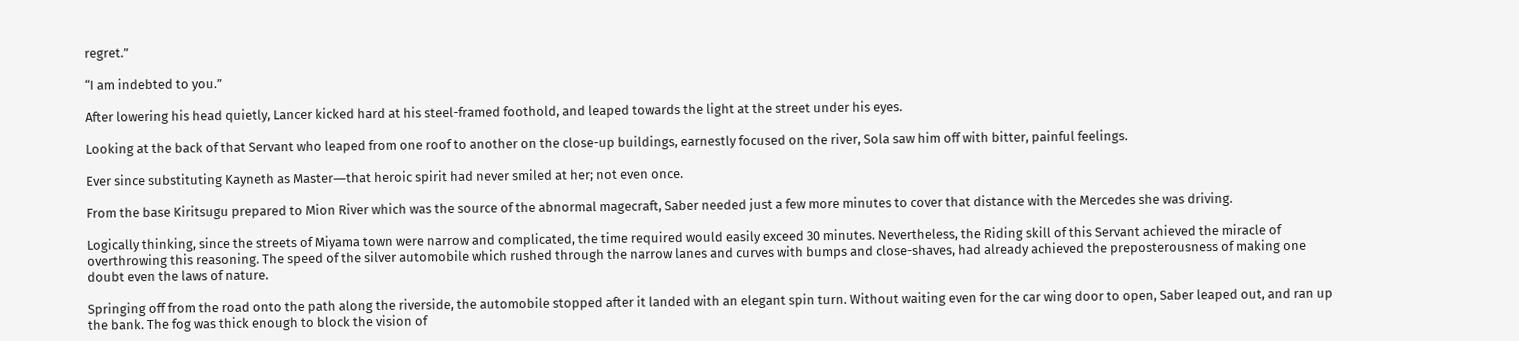regret.”

“I am indebted to you.”

After lowering his head quietly, Lancer kicked hard at his steel-framed foothold, and leaped towards the light at the street under his eyes.

Looking at the back of that Servant who leaped from one roof to another on the close-up buildings, earnestly focused on the river, Sola saw him off with bitter, painful feelings.

Ever since substituting Kayneth as Master―that heroic spirit had never smiled at her; not even once.

From the base Kiritsugu prepared to Mion River which was the source of the abnormal magecraft, Saber needed just a few more minutes to cover that distance with the Mercedes she was driving.

Logically thinking, since the streets of Miyama town were narrow and complicated, the time required would easily exceed 30 minutes. Nevertheless, the Riding skill of this Servant achieved the miracle of overthrowing this reasoning. The speed of the silver automobile which rushed through the narrow lanes and curves with bumps and close-shaves, had already achieved the preposterousness of making one doubt even the laws of nature.

Springing off from the road onto the path along the riverside, the automobile stopped after it landed with an elegant spin turn. Without waiting even for the car wing door to open, Saber leaped out, and ran up the bank. The fog was thick enough to block the vision of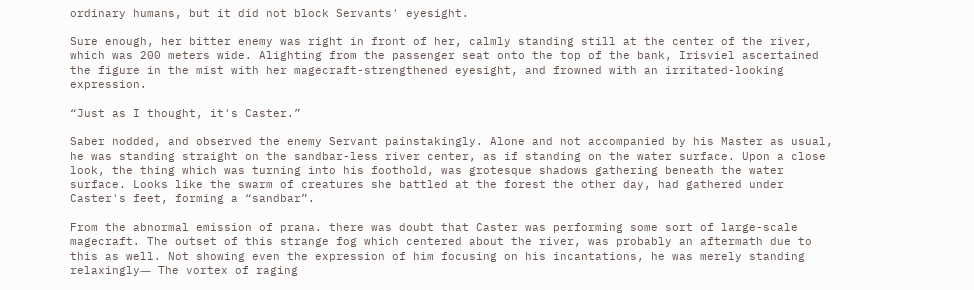ordinary humans, but it did not block Servants' eyesight.

Sure enough, her bitter enemy was right in front of her, calmly standing still at the center of the river, which was 200 meters wide. Alighting from the passenger seat onto the top of the bank, Irisviel ascertained the figure in the mist with her magecraft-strengthened eyesight, and frowned with an irritated-looking expression.

“Just as I thought, it's Caster.”

Saber nodded, and observed the enemy Servant painstakingly. Alone and not accompanied by his Master as usual, he was standing straight on the sandbar-less river center, as if standing on the water surface. Upon a close look, the thing which was turning into his foothold, was grotesque shadows gathering beneath the water surface. Looks like the swarm of creatures she battled at the forest the other day, had gathered under Caster's feet, forming a “sandbar”.

From the abnormal emission of prana. there was doubt that Caster was performing some sort of large-scale magecraft. The outset of this strange fog which centered about the river, was probably an aftermath due to this as well. Not showing even the expression of him focusing on his incantations, he was merely standing relaxingly― The vortex of raging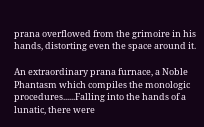prana overflowed from the grimoire in his hands, distorting even the space around it.

An extraordinary prana furnace, a Noble Phantasm which compiles the monologic procedures......Falling into the hands of a lunatic, there were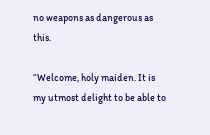no weapons as dangerous as this.

“Welcome, holy maiden. It is my utmost delight to be able to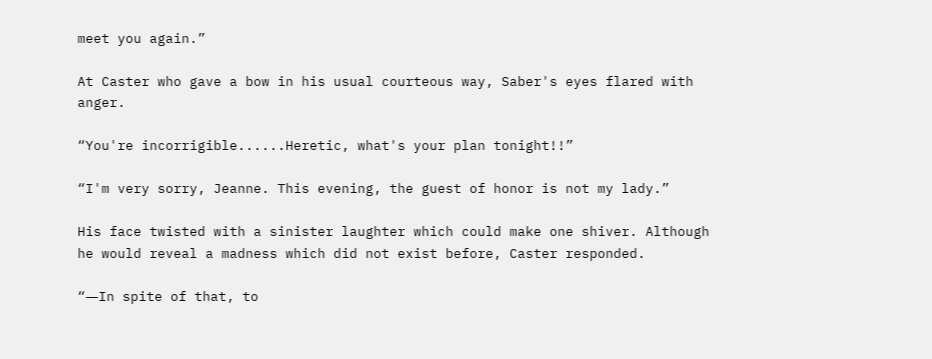meet you again.”

At Caster who gave a bow in his usual courteous way, Saber's eyes flared with anger.

“You're incorrigible......Heretic, what's your plan tonight!!”

“I'm very sorry, Jeanne. This evening, the guest of honor is not my lady.”

His face twisted with a sinister laughter which could make one shiver. Although he would reveal a madness which did not exist before, Caster responded.

“―In spite of that, to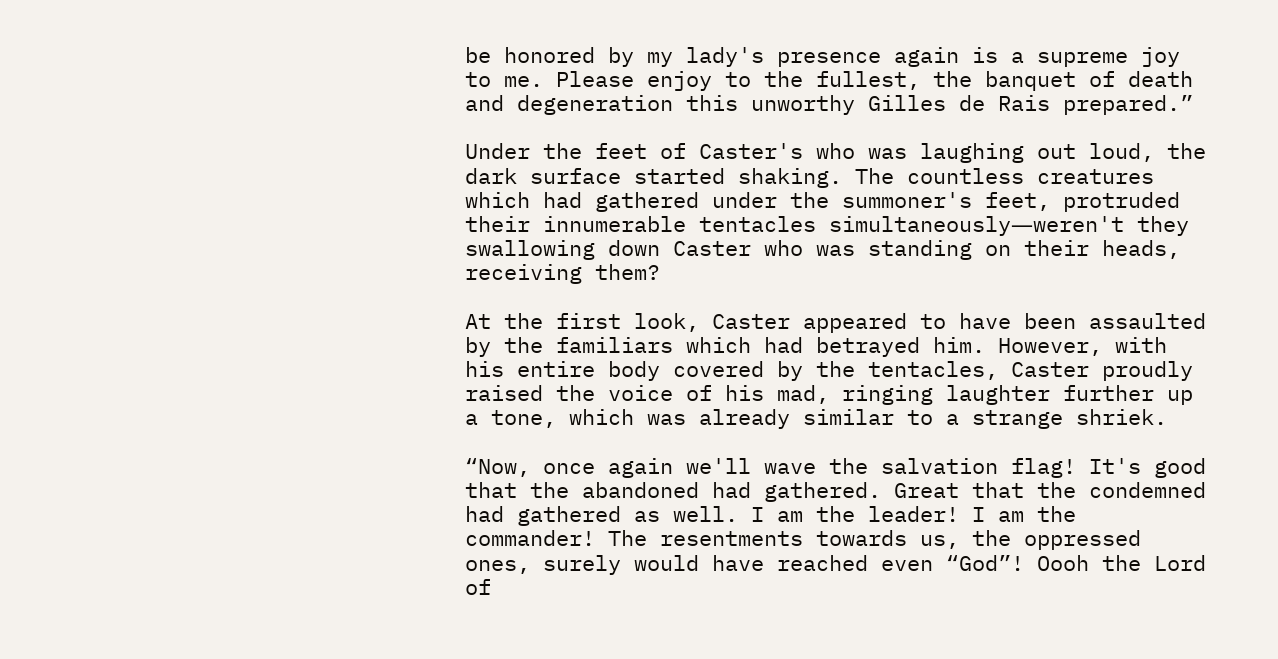be honored by my lady's presence again is a supreme joy to me. Please enjoy to the fullest, the banquet of death and degeneration this unworthy Gilles de Rais prepared.”

Under the feet of Caster's who was laughing out loud, the dark surface started shaking. The countless creatures which had gathered under the summoner's feet, protruded their innumerable tentacles simultaneously―weren't they swallowing down Caster who was standing on their heads, receiving them?

At the first look, Caster appeared to have been assaulted by the familiars which had betrayed him. However, with his entire body covered by the tentacles, Caster proudly raised the voice of his mad, ringing laughter further up a tone, which was already similar to a strange shriek.

“Now, once again we'll wave the salvation flag! It's good that the abandoned had gathered. Great that the condemned had gathered as well. I am the leader! I am the commander! The resentments towards us, the oppressed ones, surely would have reached even “God”! Oooh the Lord of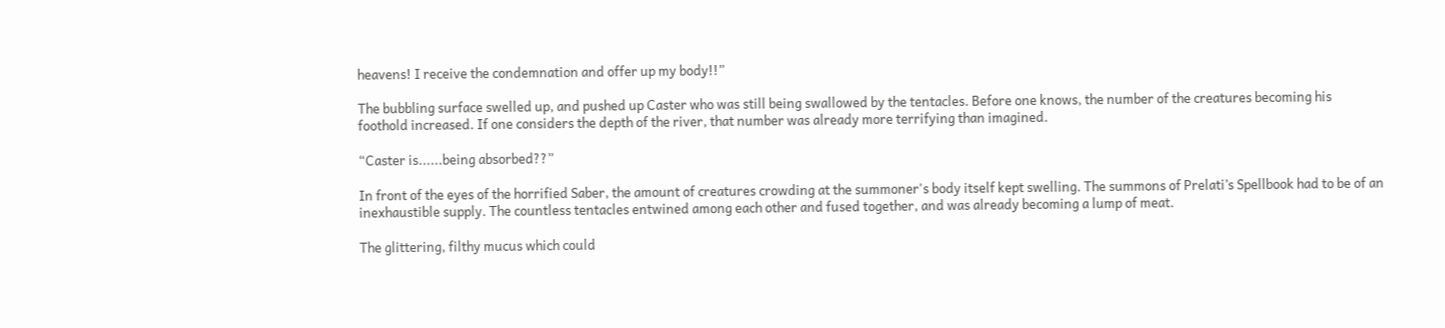heavens! I receive the condemnation and offer up my body!!”

The bubbling surface swelled up, and pushed up Caster who was still being swallowed by the tentacles. Before one knows, the number of the creatures becoming his foothold increased. If one considers the depth of the river, that number was already more terrifying than imagined.

“Caster is......being absorbed??”

In front of the eyes of the horrified Saber, the amount of creatures crowding at the summoner's body itself kept swelling. The summons of Prelati’s Spellbook had to be of an inexhaustible supply. The countless tentacles entwined among each other and fused together, and was already becoming a lump of meat.

The glittering, filthy mucus which could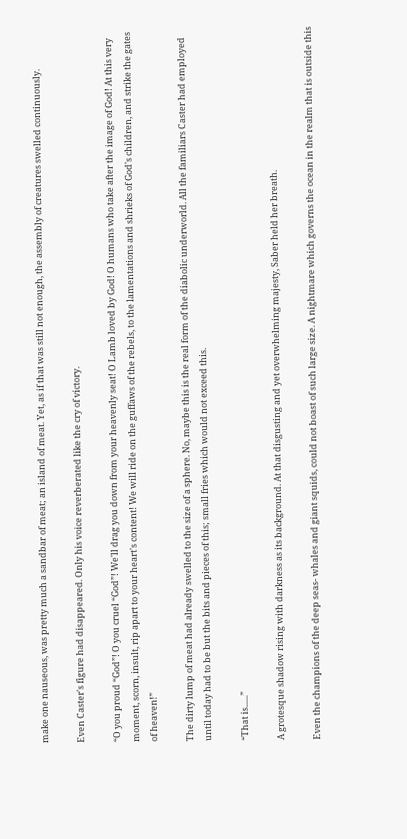make one nauseous, was pretty much a sandbar of meat; an island of meat. Yet, as if that was still not enough, the assembly of creatures swelled continuously.

Even Caster's figure had disappeared. Only his voice reverberated like the cry of victory.

“O you proud “God”! O you cruel “God”! We'll drag you down from your heavenly seat! O Lamb loved by God! O humans who take after the image of God! At this very moment, scorn, insult, rip apart to your heart's content! We will ride on the guffaws of the rebels, to the lamentations and shrieks of God's children, and strike the gates of heaven!”

The dirty lump of meat had already swelled to the size of a sphere. No, maybe this is the real form of the diabolic underworld. All the familiars Caster had employed until today had to be but the bits and pieces of this; small fries which would not exceed this.

“That is......”

A grotesque shadow rising with darkness as its background. At that disgusting and yet overwhelming majesty, Saber held her breath.

Even the champions of the deep seas- whales and giant squids, could not boast of such large size. A nightmare which governs the ocean in the realm that is outside this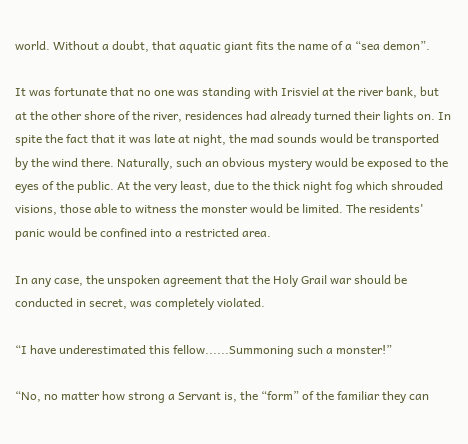world. Without a doubt, that aquatic giant fits the name of a “sea demon”.

It was fortunate that no one was standing with Irisviel at the river bank, but at the other shore of the river, residences had already turned their lights on. In spite the fact that it was late at night, the mad sounds would be transported by the wind there. Naturally, such an obvious mystery would be exposed to the eyes of the public. At the very least, due to the thick night fog which shrouded visions, those able to witness the monster would be limited. The residents' panic would be confined into a restricted area.

In any case, the unspoken agreement that the Holy Grail war should be conducted in secret, was completely violated.

“I have underestimated this fellow......Summoning such a monster!”

“No, no matter how strong a Servant is, the “form” of the familiar they can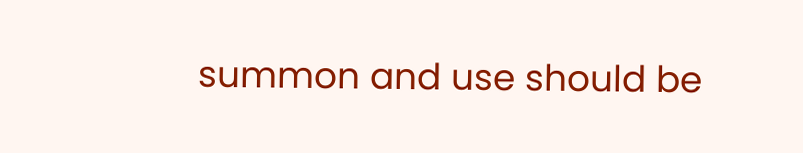summon and use should be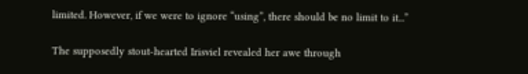limited. However, if we were to ignore “using”, there should be no limit to it...”

The supposedly stout-hearted Irisviel revealed her awe through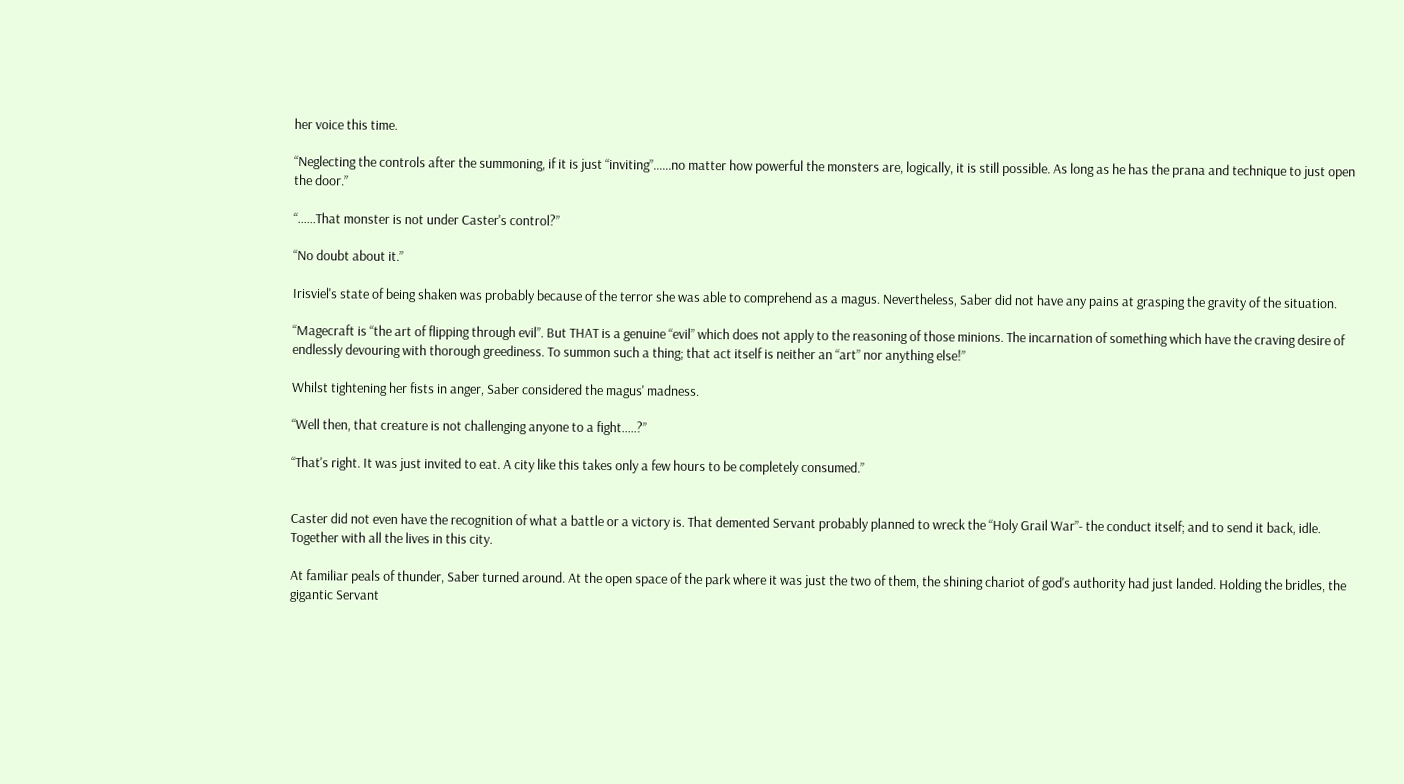her voice this time.

“Neglecting the controls after the summoning, if it is just “inviting”......no matter how powerful the monsters are, logically, it is still possible. As long as he has the prana and technique to just open the door.”

“......That monster is not under Caster's control?”

“No doubt about it.”

Irisviel's state of being shaken was probably because of the terror she was able to comprehend as a magus. Nevertheless, Saber did not have any pains at grasping the gravity of the situation.

“Magecraft is “the art of flipping through evil”. But THAT is a genuine “evil” which does not apply to the reasoning of those minions. The incarnation of something which have the craving desire of endlessly devouring with thorough greediness. To summon such a thing; that act itself is neither an “art” nor anything else!”

Whilst tightening her fists in anger, Saber considered the magus' madness.

“Well then, that creature is not challenging anyone to a fight.....?”

“That's right. It was just invited to eat. A city like this takes only a few hours to be completely consumed.”


Caster did not even have the recognition of what a battle or a victory is. That demented Servant probably planned to wreck the “Holy Grail War”- the conduct itself; and to send it back, idle. Together with all the lives in this city.

At familiar peals of thunder, Saber turned around. At the open space of the park where it was just the two of them, the shining chariot of god's authority had just landed. Holding the bridles, the gigantic Servant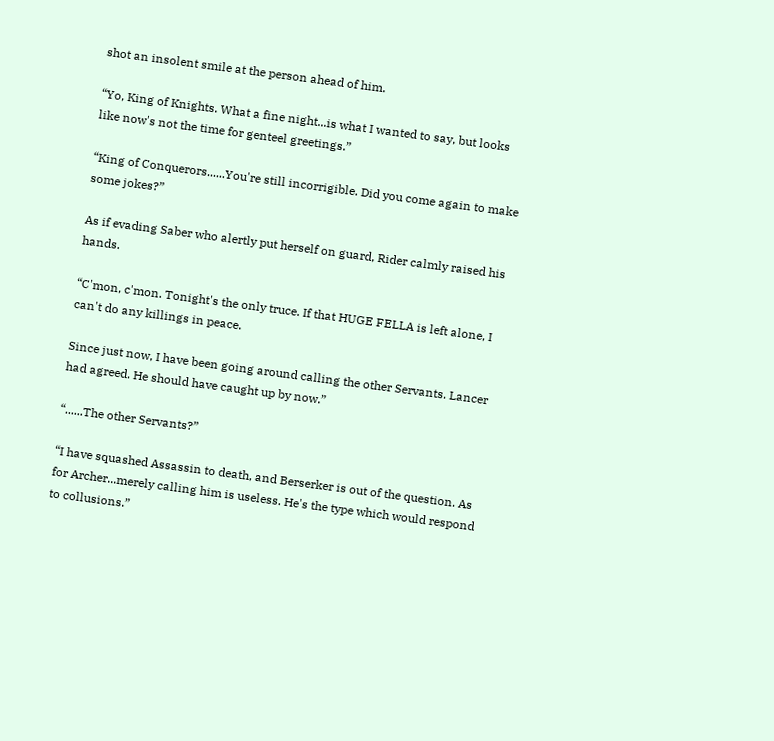shot an insolent smile at the person ahead of him.

“Yo, King of Knights. What a fine night...is what I wanted to say, but looks like now's not the time for genteel greetings.”

“King of Conquerors......You're still incorrigible. Did you come again to make some jokes?”

As if evading Saber who alertly put herself on guard, Rider calmly raised his hands.

“C'mon, c'mon. Tonight's the only truce. If that HUGE FELLA is left alone, I can't do any killings in peace.

Since just now, I have been going around calling the other Servants. Lancer had agreed. He should have caught up by now.”

“......The other Servants?”

“I have squashed Assassin to death, and Berserker is out of the question. As for Archer...merely calling him is useless. He's the type which would respond to collusions.”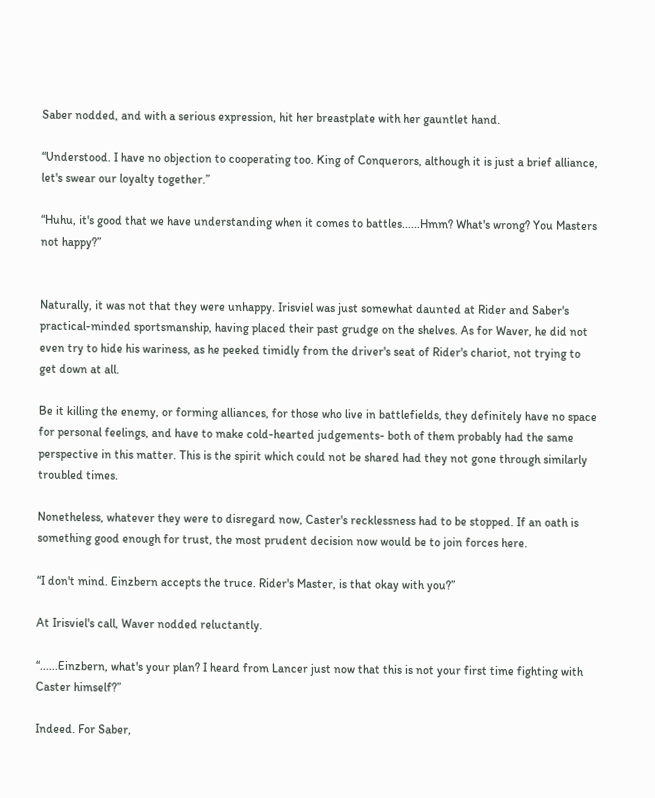Saber nodded, and with a serious expression, hit her breastplate with her gauntlet hand.

“Understood. I have no objection to cooperating too. King of Conquerors, although it is just a brief alliance, let's swear our loyalty together.”

“Huhu, it's good that we have understanding when it comes to battles......Hmm? What's wrong? You Masters not happy?”


Naturally, it was not that they were unhappy. Irisviel was just somewhat daunted at Rider and Saber's practical-minded sportsmanship, having placed their past grudge on the shelves. As for Waver, he did not even try to hide his wariness, as he peeked timidly from the driver's seat of Rider's chariot, not trying to get down at all.

Be it killing the enemy, or forming alliances, for those who live in battlefields, they definitely have no space for personal feelings, and have to make cold-hearted judgements- both of them probably had the same perspective in this matter. This is the spirit which could not be shared had they not gone through similarly troubled times.

Nonetheless, whatever they were to disregard now, Caster's recklessness had to be stopped. If an oath is something good enough for trust, the most prudent decision now would be to join forces here.

“I don't mind. Einzbern accepts the truce. Rider's Master, is that okay with you?”

At Irisviel's call, Waver nodded reluctantly.

“......Einzbern, what's your plan? I heard from Lancer just now that this is not your first time fighting with Caster himself?”

Indeed. For Saber,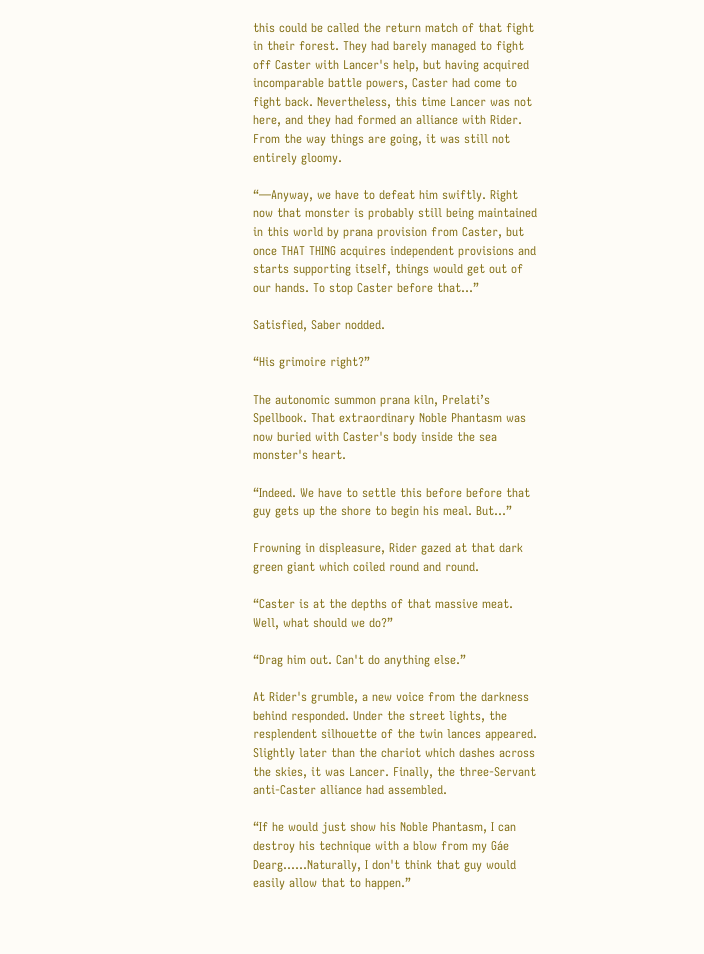this could be called the return match of that fight in their forest. They had barely managed to fight off Caster with Lancer's help, but having acquired incomparable battle powers, Caster had come to fight back. Nevertheless, this time Lancer was not here, and they had formed an alliance with Rider. From the way things are going, it was still not entirely gloomy.

“―Anyway, we have to defeat him swiftly. Right now that monster is probably still being maintained in this world by prana provision from Caster, but once THAT THING acquires independent provisions and starts supporting itself, things would get out of our hands. To stop Caster before that...”

Satisfied, Saber nodded.

“His grimoire right?”

The autonomic summon prana kiln, Prelati’s Spellbook. That extraordinary Noble Phantasm was now buried with Caster's body inside the sea monster's heart.

“Indeed. We have to settle this before before that guy gets up the shore to begin his meal. But...”

Frowning in displeasure, Rider gazed at that dark green giant which coiled round and round.

“Caster is at the depths of that massive meat. Well, what should we do?”

“Drag him out. Can't do anything else.”

At Rider's grumble, a new voice from the darkness behind responded. Under the street lights, the resplendent silhouette of the twin lances appeared. Slightly later than the chariot which dashes across the skies, it was Lancer. Finally, the three-Servant anti-Caster alliance had assembled.

“If he would just show his Noble Phantasm, I can destroy his technique with a blow from my Gáe Dearg......Naturally, I don't think that guy would easily allow that to happen.”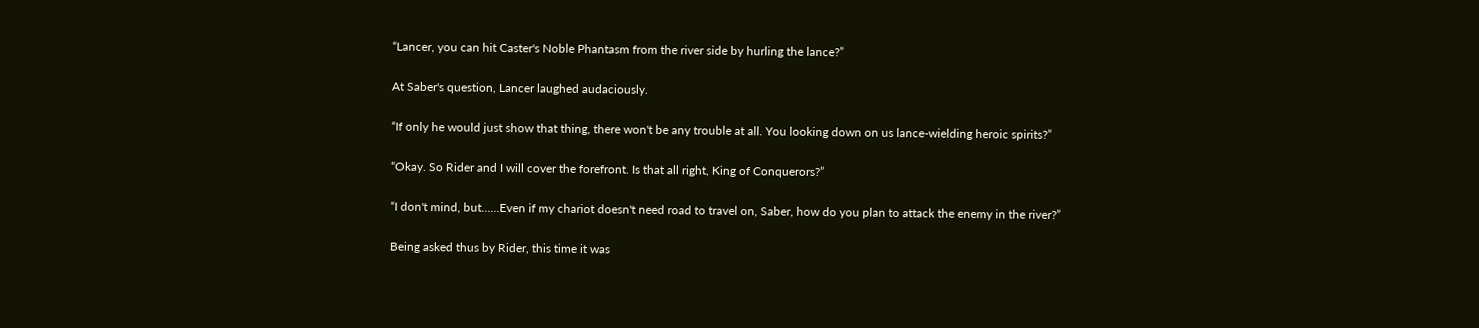“Lancer, you can hit Caster's Noble Phantasm from the river side by hurling the lance?”

At Saber's question, Lancer laughed audaciously.

“If only he would just show that thing, there won't be any trouble at all. You looking down on us lance-wielding heroic spirits?”

“Okay. So Rider and I will cover the forefront. Is that all right, King of Conquerors?”

“I don't mind, but......Even if my chariot doesn't need road to travel on, Saber, how do you plan to attack the enemy in the river?”

Being asked thus by Rider, this time it was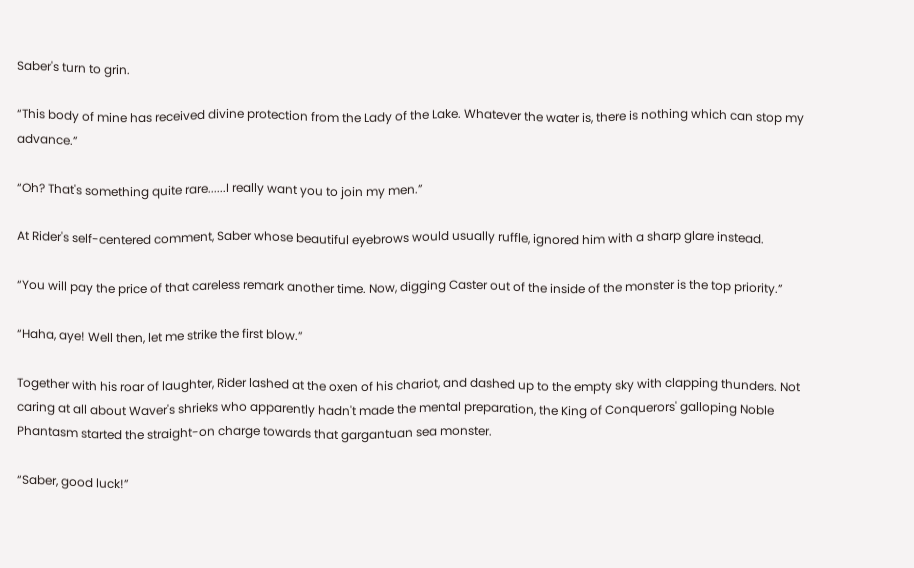Saber's turn to grin.

“This body of mine has received divine protection from the Lady of the Lake. Whatever the water is, there is nothing which can stop my advance.”

“Oh? That's something quite rare......I really want you to join my men.”

At Rider's self-centered comment, Saber whose beautiful eyebrows would usually ruffle, ignored him with a sharp glare instead.

“You will pay the price of that careless remark another time. Now, digging Caster out of the inside of the monster is the top priority.”

“Haha, aye! Well then, let me strike the first blow.”

Together with his roar of laughter, Rider lashed at the oxen of his chariot, and dashed up to the empty sky with clapping thunders. Not caring at all about Waver's shrieks who apparently hadn't made the mental preparation, the King of Conquerors' galloping Noble Phantasm started the straight-on charge towards that gargantuan sea monster.

“Saber, good luck!”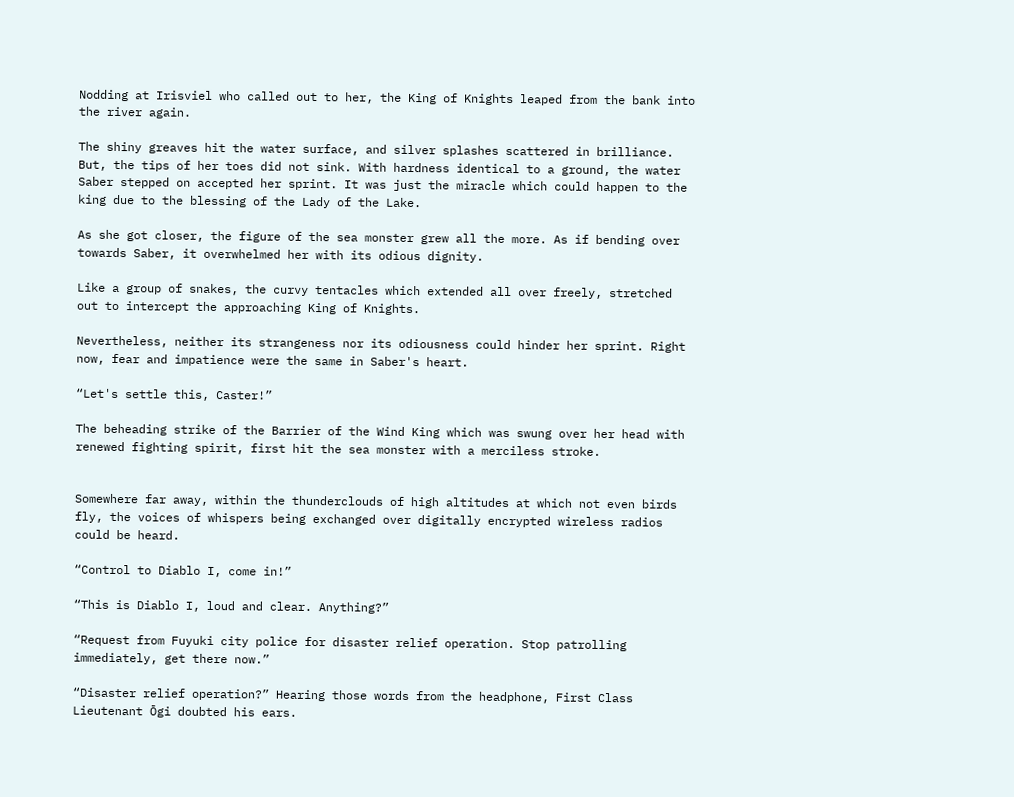Nodding at Irisviel who called out to her, the King of Knights leaped from the bank into the river again.

The shiny greaves hit the water surface, and silver splashes scattered in brilliance. But, the tips of her toes did not sink. With hardness identical to a ground, the water Saber stepped on accepted her sprint. It was just the miracle which could happen to the king due to the blessing of the Lady of the Lake.

As she got closer, the figure of the sea monster grew all the more. As if bending over towards Saber, it overwhelmed her with its odious dignity.

Like a group of snakes, the curvy tentacles which extended all over freely, stretched out to intercept the approaching King of Knights.

Nevertheless, neither its strangeness nor its odiousness could hinder her sprint. Right now, fear and impatience were the same in Saber's heart.

“Let's settle this, Caster!”

The beheading strike of the Barrier of the Wind King which was swung over her head with renewed fighting spirit, first hit the sea monster with a merciless stroke.


Somewhere far away, within the thunderclouds of high altitudes at which not even birds fly, the voices of whispers being exchanged over digitally encrypted wireless radios could be heard.

“Control to Diablo I, come in!”

“This is Diablo I, loud and clear. Anything?”

“Request from Fuyuki city police for disaster relief operation. Stop patrolling immediately, get there now.”

“Disaster relief operation?” Hearing those words from the headphone, First Class Lieutenant Ōgi doubted his ears.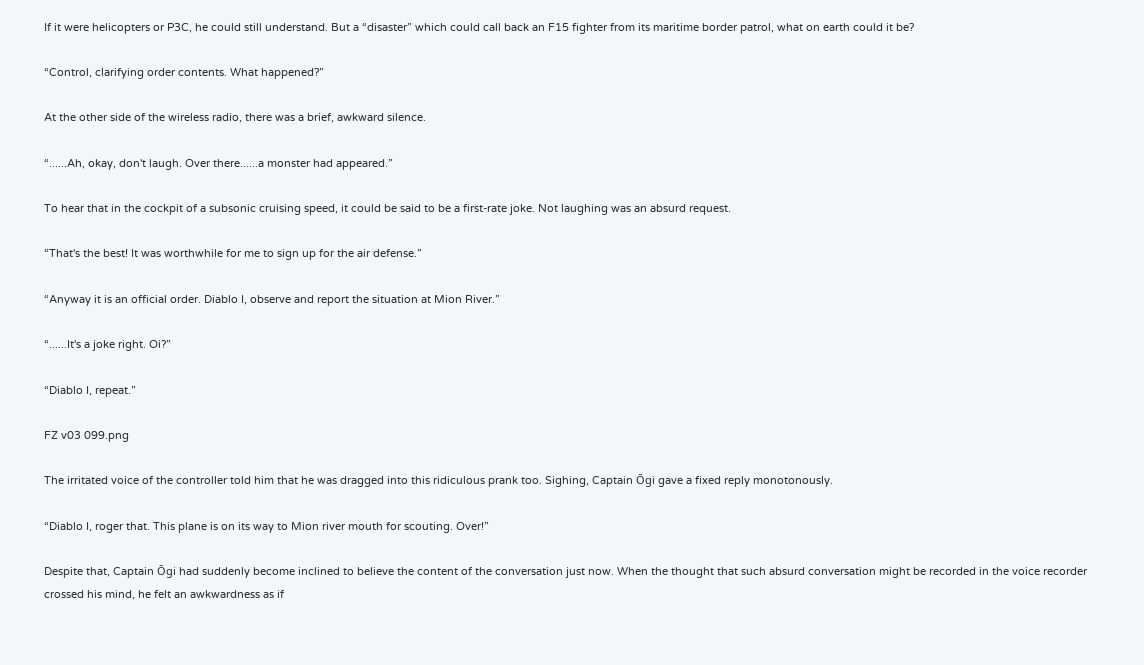If it were helicopters or P3C, he could still understand. But a “disaster” which could call back an F15 fighter from its maritime border patrol, what on earth could it be?

“Control, clarifying order contents. What happened?”

At the other side of the wireless radio, there was a brief, awkward silence.

“......Ah, okay, don't laugh. Over there......a monster had appeared.”

To hear that in the cockpit of a subsonic cruising speed, it could be said to be a first-rate joke. Not laughing was an absurd request.

“That's the best! It was worthwhile for me to sign up for the air defense.”

“Anyway it is an official order. Diablo I, observe and report the situation at Mion River.”

“......It's a joke right. Oi?”

“Diablo I, repeat.”

FZ v03 099.png

The irritated voice of the controller told him that he was dragged into this ridiculous prank too. Sighing, Captain Ōgi gave a fixed reply monotonously.

“Diablo I, roger that. This plane is on its way to Mion river mouth for scouting. Over!”

Despite that, Captain Ōgi had suddenly become inclined to believe the content of the conversation just now. When the thought that such absurd conversation might be recorded in the voice recorder crossed his mind, he felt an awkwardness as if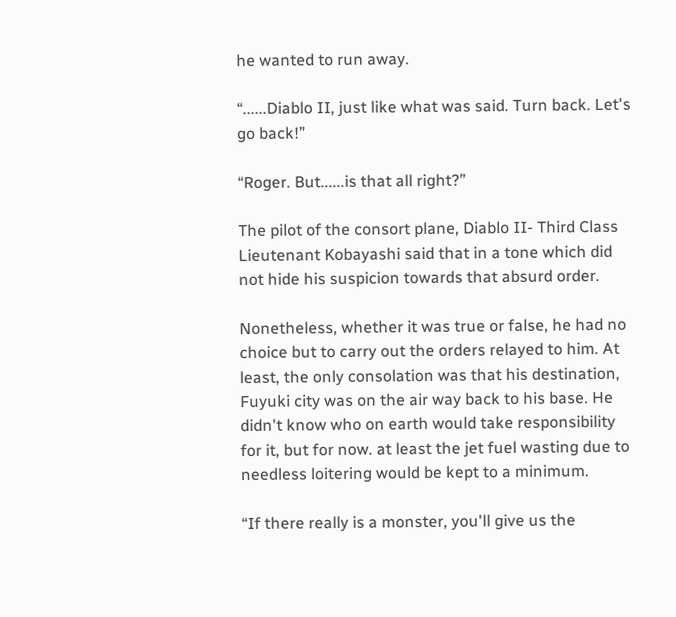he wanted to run away.

“......Diablo II, just like what was said. Turn back. Let's go back!”

“Roger. But......is that all right?”

The pilot of the consort plane, Diablo II- Third Class Lieutenant Kobayashi said that in a tone which did not hide his suspicion towards that absurd order.

Nonetheless, whether it was true or false, he had no choice but to carry out the orders relayed to him. At least, the only consolation was that his destination, Fuyuki city was on the air way back to his base. He didn't know who on earth would take responsibility for it, but for now. at least the jet fuel wasting due to needless loitering would be kept to a minimum.

“If there really is a monster, you'll give us the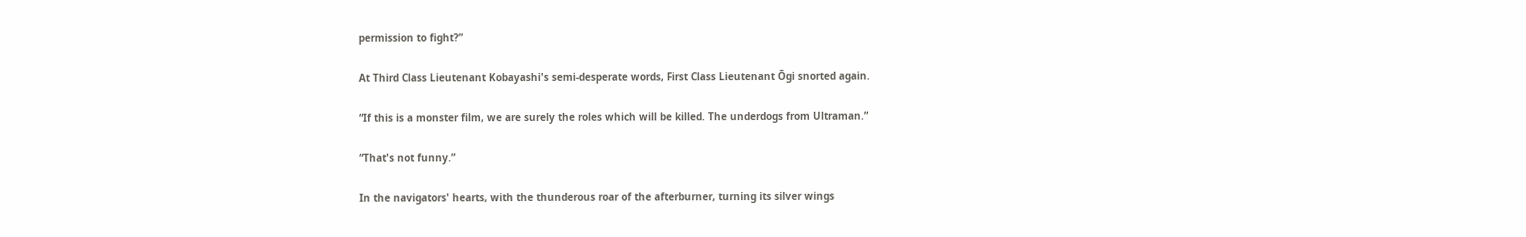permission to fight?”

At Third Class Lieutenant Kobayashi's semi-desperate words, First Class Lieutenant Ōgi snorted again.

“If this is a monster film, we are surely the roles which will be killed. The underdogs from Ultraman.”

“That's not funny.”

In the navigators' hearts, with the thunderous roar of the afterburner, turning its silver wings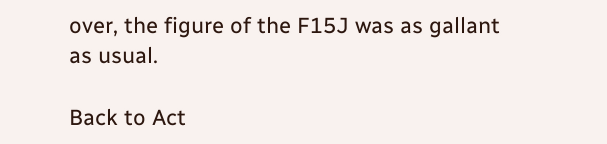over, the figure of the F15J was as gallant as usual.

Back to Act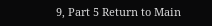9, Part 5 Return to Main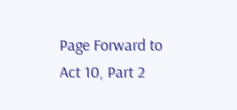Page Forward to Act 10, Part 2